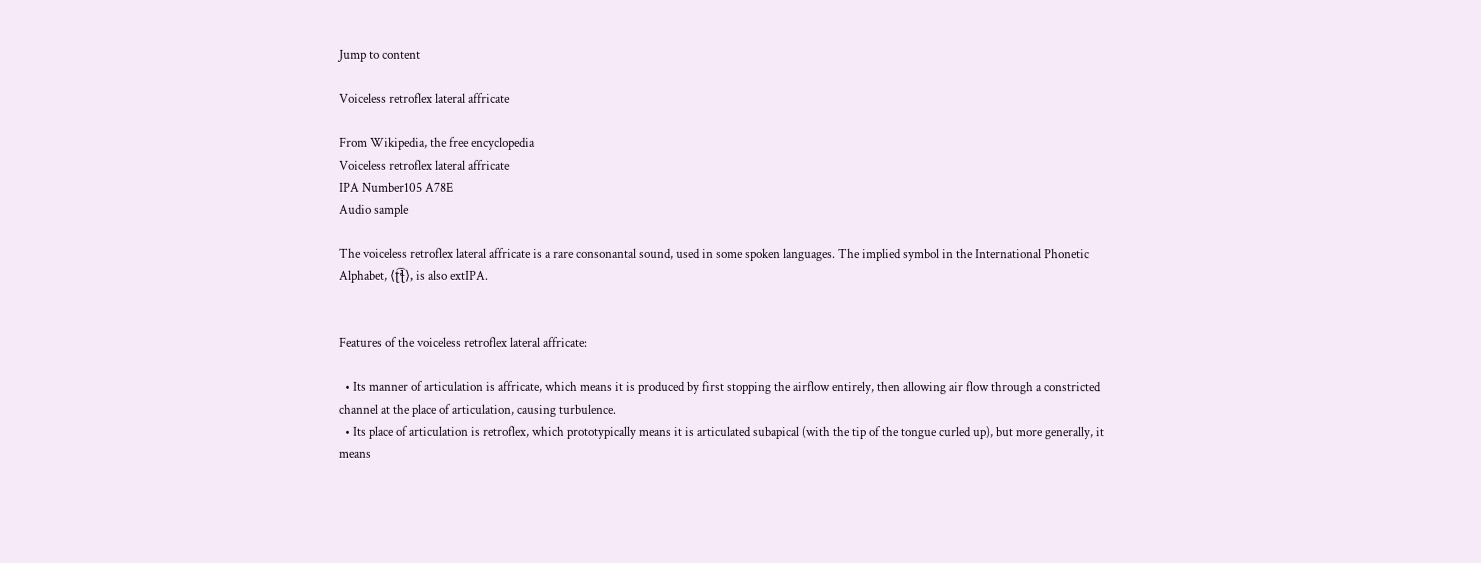Jump to content

Voiceless retroflex lateral affricate

From Wikipedia, the free encyclopedia
Voiceless retroflex lateral affricate
IPA Number105 A78E
Audio sample

The voiceless retroflex lateral affricate is a rare consonantal sound, used in some spoken languages. The implied symbol in the International Phonetic Alphabet, ⟨ʈ͡ꞎ⟩, is also extIPA.


Features of the voiceless retroflex lateral affricate:

  • Its manner of articulation is affricate, which means it is produced by first stopping the airflow entirely, then allowing air flow through a constricted channel at the place of articulation, causing turbulence.
  • Its place of articulation is retroflex, which prototypically means it is articulated subapical (with the tip of the tongue curled up), but more generally, it means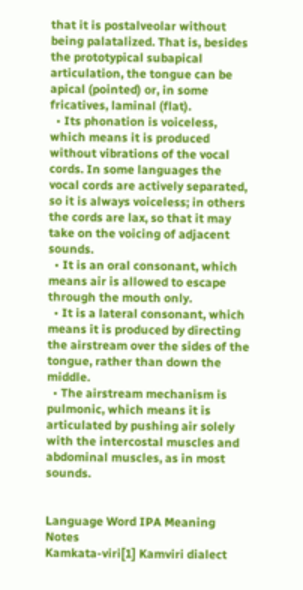that it is postalveolar without being palatalized. That is, besides the prototypical subapical articulation, the tongue can be apical (pointed) or, in some fricatives, laminal (flat).
  • Its phonation is voiceless, which means it is produced without vibrations of the vocal cords. In some languages the vocal cords are actively separated, so it is always voiceless; in others the cords are lax, so that it may take on the voicing of adjacent sounds.
  • It is an oral consonant, which means air is allowed to escape through the mouth only.
  • It is a lateral consonant, which means it is produced by directing the airstream over the sides of the tongue, rather than down the middle.
  • The airstream mechanism is pulmonic, which means it is articulated by pushing air solely with the intercostal muscles and abdominal muscles, as in most sounds.


Language Word IPA Meaning Notes
Kamkata-viri[1] Kamviri dialect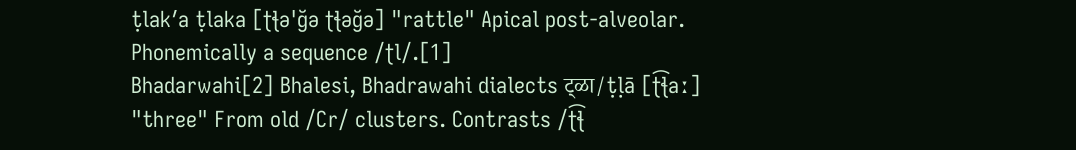ṭlak′a ṭlaka [ʈꞎəˈɡ̆ə ʈꞎəɡ̆ə] "rattle" Apical post-alveolar. Phonemically a sequence /ʈl/.[1]
Bhadarwahi[2] Bhalesi, Bhadrawahi dialects ट्ळा/ṭḷā [ʈ͡ꞎaː] "three" From old /Cr/ clusters. Contrasts /ʈ͡ꞎ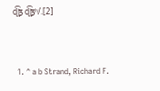ɖ͡𝼅 ɖ͡𝼅ʱ/.[2]


  1. ^ a b Strand, Richard F.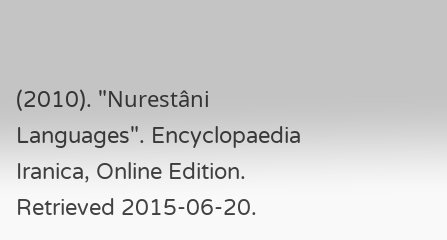(2010). "Nurestâni Languages". Encyclopaedia Iranica, Online Edition. Retrieved 2015-06-20.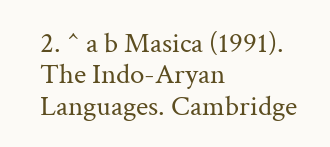2. ^ a b Masica (1991). The Indo-Aryan Languages. Cambridge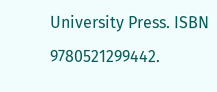University Press. ISBN 9780521299442.